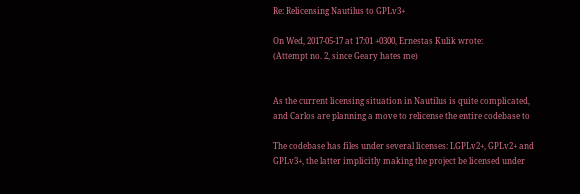Re: Relicensing Nautilus to GPLv3+

On Wed, 2017-05-17 at 17:01 +0300, Ernestas Kulik wrote:
(Attempt no. 2, since Geary hates me)


As the current licensing situation in Nautilus is quite complicated,
and Carlos are planning a move to relicense the entire codebase to

The codebase has files under several licenses: LGPLv2+, GPLv2+ and
GPLv3+, the latter implicitly making the project be licensed under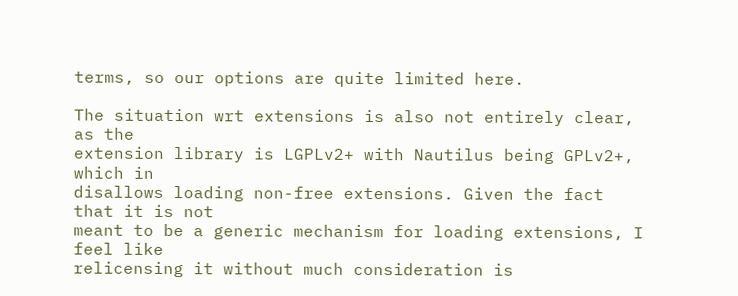terms, so our options are quite limited here.

The situation wrt extensions is also not entirely clear, as the
extension library is LGPLv2+ with Nautilus being GPLv2+, which in
disallows loading non-free extensions. Given the fact that it is not
meant to be a generic mechanism for loading extensions, I feel like
relicensing it without much consideration is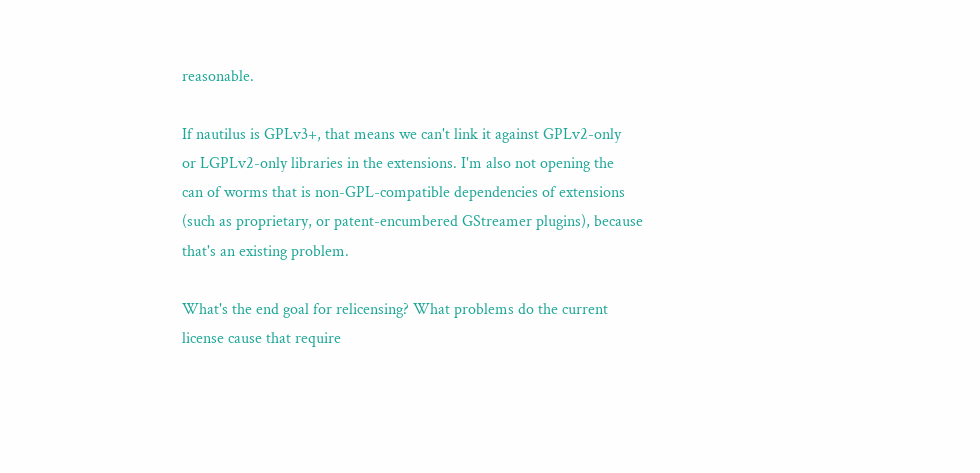reasonable.

If nautilus is GPLv3+, that means we can't link it against GPLv2-only
or LGPLv2-only libraries in the extensions. I'm also not opening the
can of worms that is non-GPL-compatible dependencies of extensions
(such as proprietary, or patent-encumbered GStreamer plugins), because
that's an existing problem.

What's the end goal for relicensing? What problems do the current
license cause that require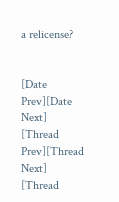a relicense?


[Date Prev][Date Next]   [Thread Prev][Thread Next]   [Thread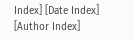Index] [Date Index] [Author Index]